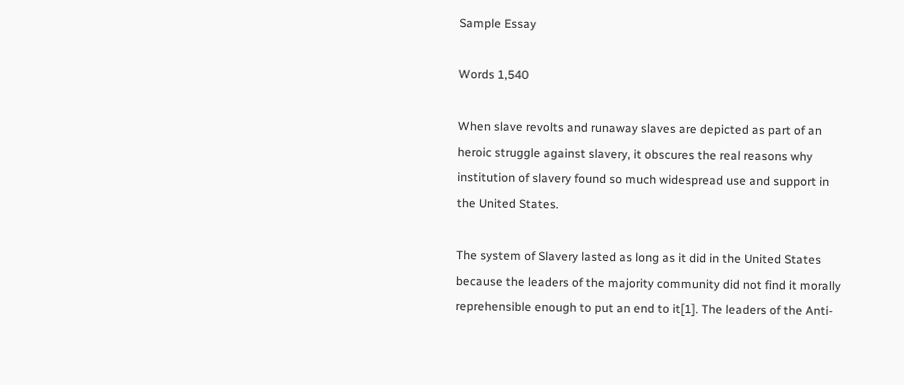Sample Essay

Words 1,540

When slave revolts and runaway slaves are depicted as part of an heroic struggle against slavery, it obscures the real reasons why institution of slavery found so much widespread use and support in the United States.

The system of Slavery lasted as long as it did in the United States because the leaders of the majority community did not find it morally reprehensible enough to put an end to it[1]. The leaders of the Anti-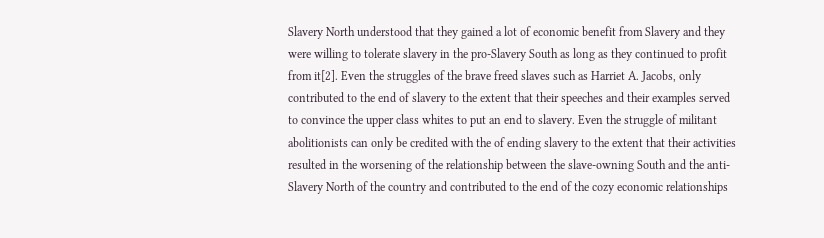Slavery North understood that they gained a lot of economic benefit from Slavery and they were willing to tolerate slavery in the pro-Slavery South as long as they continued to profit from it[2]. Even the struggles of the brave freed slaves such as Harriet A. Jacobs, only contributed to the end of slavery to the extent that their speeches and their examples served to convince the upper class whites to put an end to slavery. Even the struggle of militant abolitionists can only be credited with the of ending slavery to the extent that their activities resulted in the worsening of the relationship between the slave-owning South and the anti-Slavery North of the country and contributed to the end of the cozy economic relationships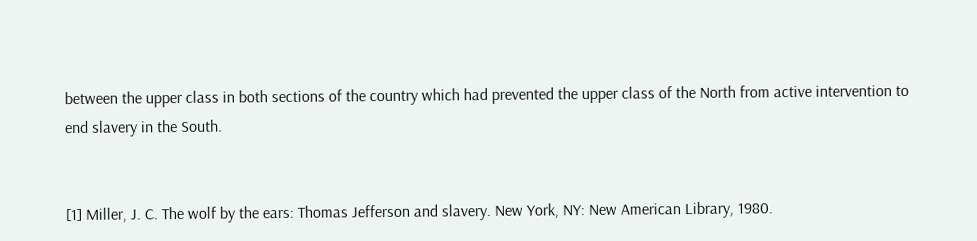between the upper class in both sections of the country which had prevented the upper class of the North from active intervention to end slavery in the South.


[1] Miller, J. C. The wolf by the ears: Thomas Jefferson and slavery. New York, NY: New American Library, 1980.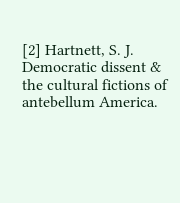[2] Hartnett, S. J. Democratic dissent & the cultural fictions of antebellum America.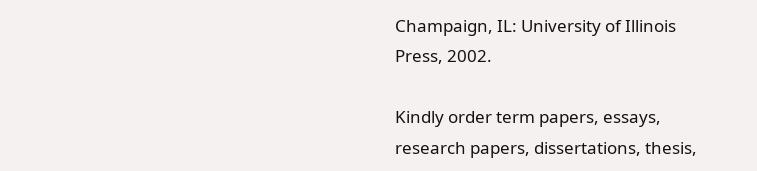Champaign, IL: University of Illinois Press, 2002.

Kindly order term papers, essays, research papers, dissertations, thesis,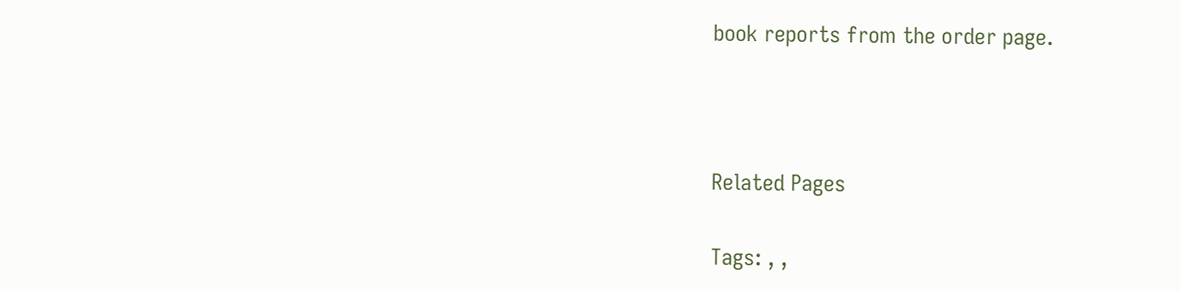book reports from the order page.



Related Pages

Tags: , ,